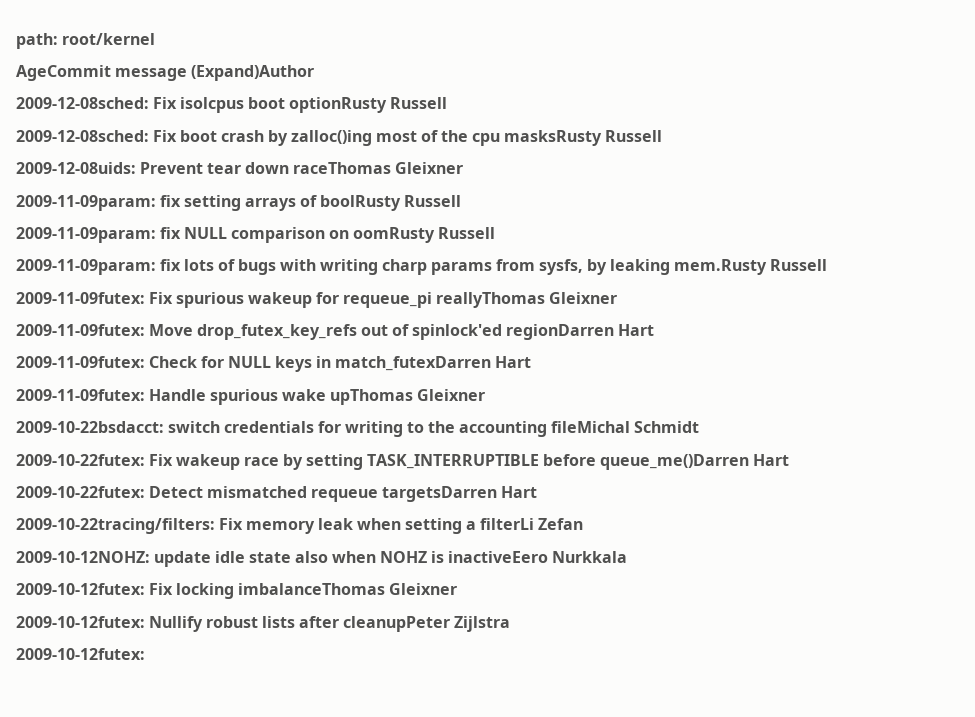path: root/kernel
AgeCommit message (Expand)Author
2009-12-08sched: Fix isolcpus boot optionRusty Russell
2009-12-08sched: Fix boot crash by zalloc()ing most of the cpu masksRusty Russell
2009-12-08uids: Prevent tear down raceThomas Gleixner
2009-11-09param: fix setting arrays of boolRusty Russell
2009-11-09param: fix NULL comparison on oomRusty Russell
2009-11-09param: fix lots of bugs with writing charp params from sysfs, by leaking mem.Rusty Russell
2009-11-09futex: Fix spurious wakeup for requeue_pi reallyThomas Gleixner
2009-11-09futex: Move drop_futex_key_refs out of spinlock'ed regionDarren Hart
2009-11-09futex: Check for NULL keys in match_futexDarren Hart
2009-11-09futex: Handle spurious wake upThomas Gleixner
2009-10-22bsdacct: switch credentials for writing to the accounting fileMichal Schmidt
2009-10-22futex: Fix wakeup race by setting TASK_INTERRUPTIBLE before queue_me()Darren Hart
2009-10-22futex: Detect mismatched requeue targetsDarren Hart
2009-10-22tracing/filters: Fix memory leak when setting a filterLi Zefan
2009-10-12NOHZ: update idle state also when NOHZ is inactiveEero Nurkkala
2009-10-12futex: Fix locking imbalanceThomas Gleixner
2009-10-12futex: Nullify robust lists after cleanupPeter Zijlstra
2009-10-12futex: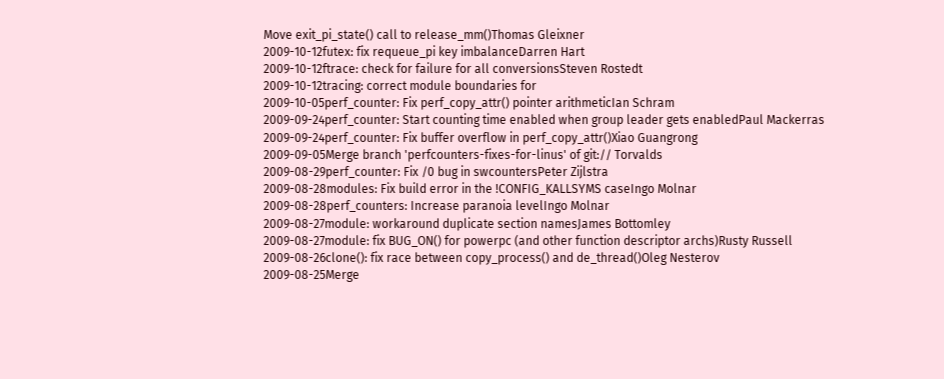Move exit_pi_state() call to release_mm()Thomas Gleixner
2009-10-12futex: fix requeue_pi key imbalanceDarren Hart
2009-10-12ftrace: check for failure for all conversionsSteven Rostedt
2009-10-12tracing: correct module boundaries for
2009-10-05perf_counter: Fix perf_copy_attr() pointer arithmeticIan Schram
2009-09-24perf_counter: Start counting time enabled when group leader gets enabledPaul Mackerras
2009-09-24perf_counter: Fix buffer overflow in perf_copy_attr()Xiao Guangrong
2009-09-05Merge branch 'perfcounters-fixes-for-linus' of git:// Torvalds
2009-08-29perf_counter: Fix /0 bug in swcountersPeter Zijlstra
2009-08-28modules: Fix build error in the !CONFIG_KALLSYMS caseIngo Molnar
2009-08-28perf_counters: Increase paranoia levelIngo Molnar
2009-08-27module: workaround duplicate section namesJames Bottomley
2009-08-27module: fix BUG_ON() for powerpc (and other function descriptor archs)Rusty Russell
2009-08-26clone(): fix race between copy_process() and de_thread()Oleg Nesterov
2009-08-25Merge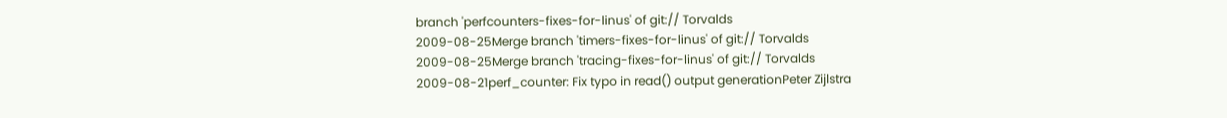branch 'perfcounters-fixes-for-linus' of git:// Torvalds
2009-08-25Merge branch 'timers-fixes-for-linus' of git:// Torvalds
2009-08-25Merge branch 'tracing-fixes-for-linus' of git:// Torvalds
2009-08-21perf_counter: Fix typo in read() output generationPeter Zijlstra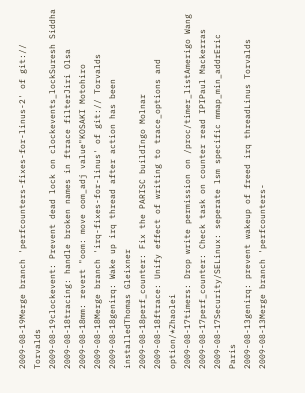2009-08-19Merge branch 'perfcounters-fixes-for-linus-2' of git:// Torvalds
2009-08-19clockevent: Prevent dead lock on clockevents_lockSuresh Siddha
2009-08-18tracing: handle broken names in ftrace filterJiri Olsa
2009-08-18mm: revert "oom: move oom_adj value"KOSAKI Motohiro
2009-08-18Merge branch 'irq-fixes-for-linus' of git:// Torvalds
2009-08-18genirq: Wake up irq thread after action has been installedThomas Gleixner
2009-08-18perf_counter: Fix the PARISC buildIngo Molnar
2009-08-18ftrace: Unify effect of writing to trace_options and option/*Zhaolei
2009-08-17timers: Drop write permission on /proc/timer_listAmerigo Wang
2009-08-17perf_counter: Check task on counter read IPIPaul Mackerras
2009-08-17Security/SELinux: seperate lsm specific mmap_min_addrEric Paris
2009-08-13genirq: prevent wakeup of freed irq threadLinus Torvalds
2009-08-13Merge branch 'perfcounters-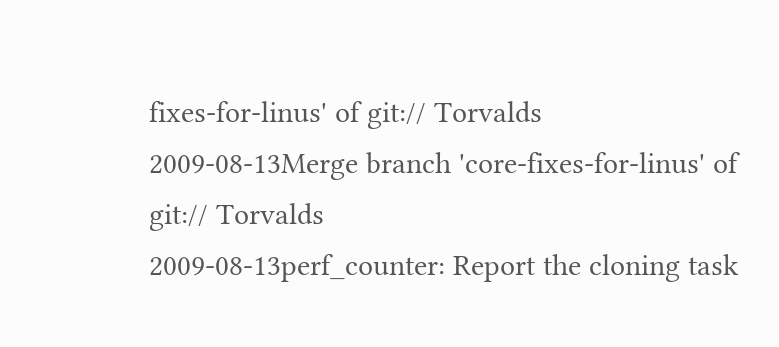fixes-for-linus' of git:// Torvalds
2009-08-13Merge branch 'core-fixes-for-linus' of git:// Torvalds
2009-08-13perf_counter: Report the cloning task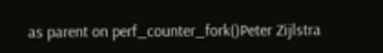as parent on perf_counter_fork()Peter Zijlstra